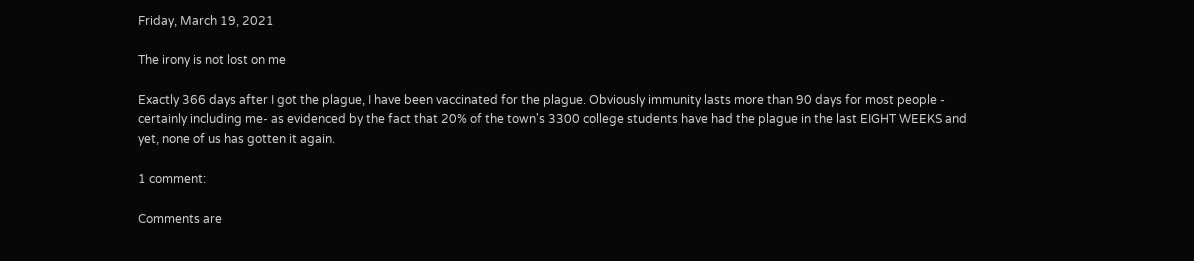Friday, March 19, 2021

The irony is not lost on me

Exactly 366 days after I got the plague, I have been vaccinated for the plague. Obviously immunity lasts more than 90 days for most people - certainly including me- as evidenced by the fact that 20% of the town's 3300 college students have had the plague in the last EIGHT WEEKS and yet, none of us has gotten it again.

1 comment:

Comments are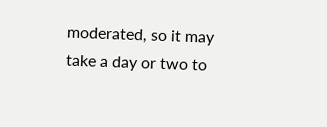moderated, so it may take a day or two to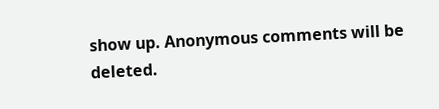show up. Anonymous comments will be deleted.